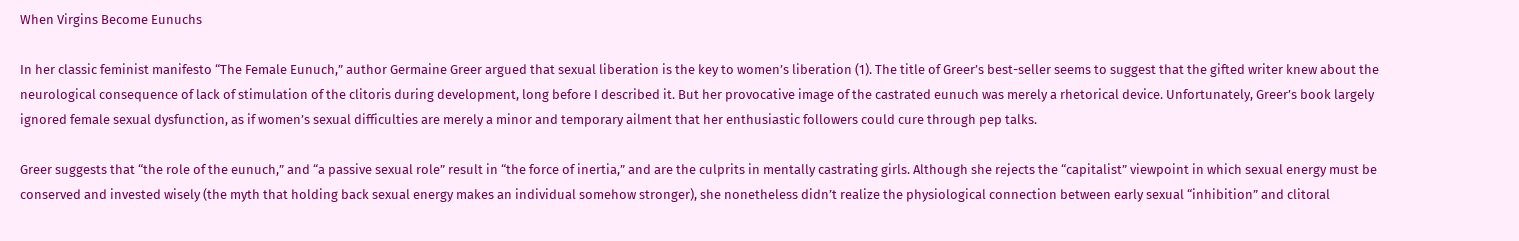When Virgins Become Eunuchs

In her classic feminist manifesto “The Female Eunuch,” author Germaine Greer argued that sexual liberation is the key to women’s liberation (1). The title of Greer’s best-seller seems to suggest that the gifted writer knew about the neurological consequence of lack of stimulation of the clitoris during development, long before I described it. But her provocative image of the castrated eunuch was merely a rhetorical device. Unfortunately, Greer’s book largely ignored female sexual dysfunction, as if women’s sexual difficulties are merely a minor and temporary ailment that her enthusiastic followers could cure through pep talks.

Greer suggests that “the role of the eunuch,” and “a passive sexual role” result in “the force of inertia,” and are the culprits in mentally castrating girls. Although she rejects the “capitalist” viewpoint in which sexual energy must be conserved and invested wisely (the myth that holding back sexual energy makes an individual somehow stronger), she nonetheless didn’t realize the physiological connection between early sexual “inhibition” and clitoral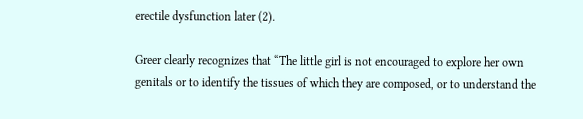erectile dysfunction later (2).

Greer clearly recognizes that “The little girl is not encouraged to explore her own genitals or to identify the tissues of which they are composed, or to understand the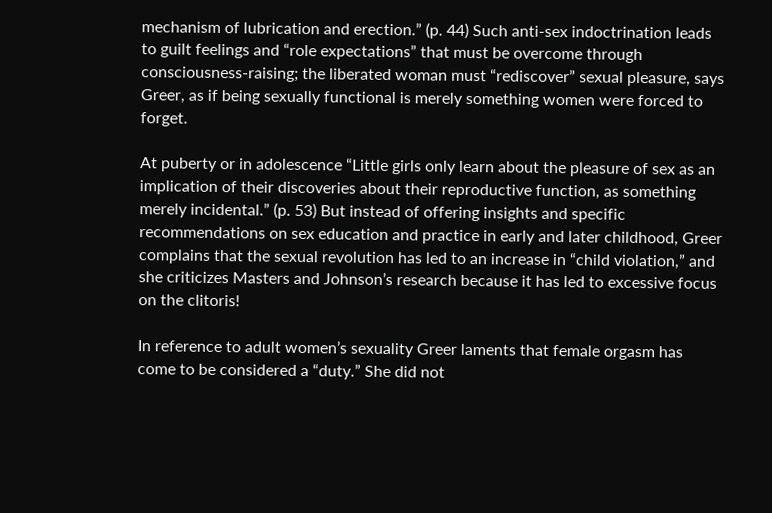mechanism of lubrication and erection.” (p. 44) Such anti-sex indoctrination leads to guilt feelings and “role expectations” that must be overcome through consciousness-raising; the liberated woman must “rediscover” sexual pleasure, says Greer, as if being sexually functional is merely something women were forced to forget.

At puberty or in adolescence “Little girls only learn about the pleasure of sex as an implication of their discoveries about their reproductive function, as something merely incidental.” (p. 53) But instead of offering insights and specific recommendations on sex education and practice in early and later childhood, Greer complains that the sexual revolution has led to an increase in “child violation,” and she criticizes Masters and Johnson’s research because it has led to excessive focus on the clitoris!

In reference to adult women’s sexuality Greer laments that female orgasm has come to be considered a “duty.” She did not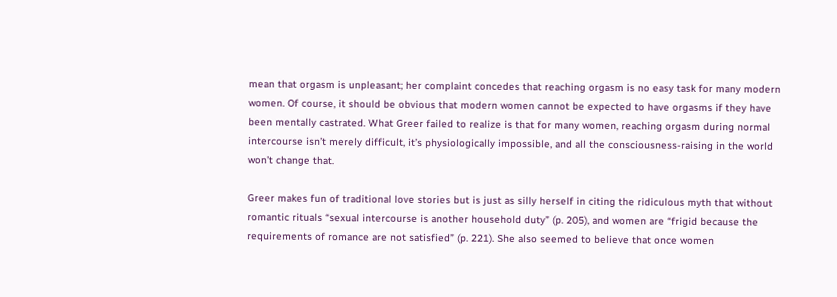mean that orgasm is unpleasant; her complaint concedes that reaching orgasm is no easy task for many modern women. Of course, it should be obvious that modern women cannot be expected to have orgasms if they have been mentally castrated. What Greer failed to realize is that for many women, reaching orgasm during normal intercourse isn’t merely difficult, it’s physiologically impossible, and all the consciousness-raising in the world won’t change that.

Greer makes fun of traditional love stories but is just as silly herself in citing the ridiculous myth that without romantic rituals “sexual intercourse is another household duty” (p. 205), and women are “frigid because the requirements of romance are not satisfied” (p. 221). She also seemed to believe that once women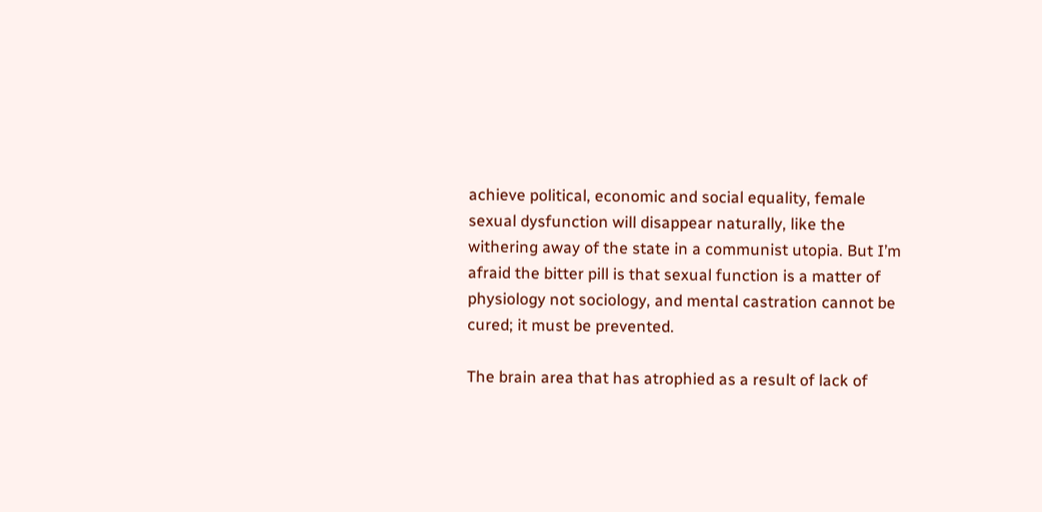achieve political, economic and social equality, female sexual dysfunction will disappear naturally, like the withering away of the state in a communist utopia. But I’m afraid the bitter pill is that sexual function is a matter of physiology not sociology, and mental castration cannot be cured; it must be prevented.

The brain area that has atrophied as a result of lack of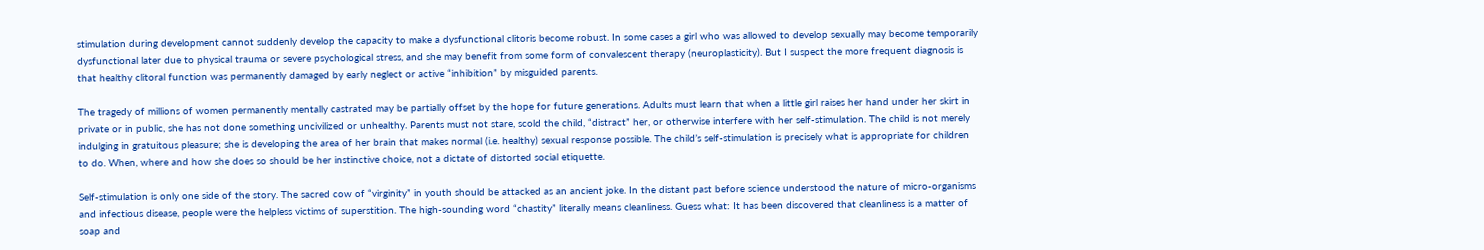stimulation during development cannot suddenly develop the capacity to make a dysfunctional clitoris become robust. In some cases a girl who was allowed to develop sexually may become temporarily dysfunctional later due to physical trauma or severe psychological stress, and she may benefit from some form of convalescent therapy (neuroplasticity). But I suspect the more frequent diagnosis is that healthy clitoral function was permanently damaged by early neglect or active “inhibition” by misguided parents.

The tragedy of millions of women permanently mentally castrated may be partially offset by the hope for future generations. Adults must learn that when a little girl raises her hand under her skirt in private or in public, she has not done something uncivilized or unhealthy. Parents must not stare, scold the child, “distract” her, or otherwise interfere with her self-stimulation. The child is not merely indulging in gratuitous pleasure; she is developing the area of her brain that makes normal (i.e. healthy) sexual response possible. The child’s self-stimulation is precisely what is appropriate for children to do. When, where and how she does so should be her instinctive choice, not a dictate of distorted social etiquette.

Self-stimulation is only one side of the story. The sacred cow of “virginity” in youth should be attacked as an ancient joke. In the distant past before science understood the nature of micro-organisms and infectious disease, people were the helpless victims of superstition. The high-sounding word “chastity” literally means cleanliness. Guess what: It has been discovered that cleanliness is a matter of soap and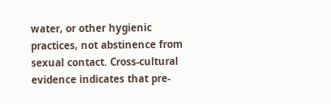water, or other hygienic practices, not abstinence from sexual contact. Cross-cultural evidence indicates that pre-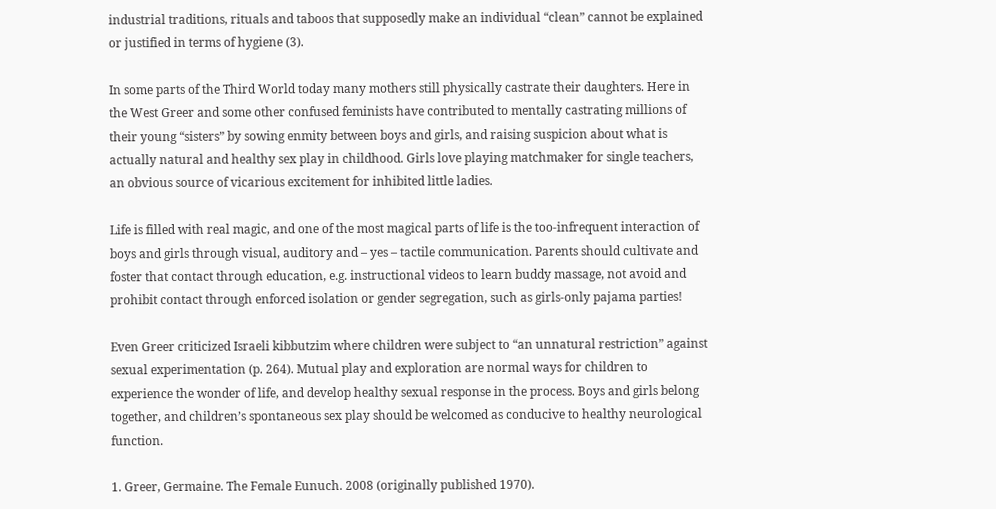industrial traditions, rituals and taboos that supposedly make an individual “clean” cannot be explained or justified in terms of hygiene (3).

In some parts of the Third World today many mothers still physically castrate their daughters. Here in the West Greer and some other confused feminists have contributed to mentally castrating millions of their young “sisters” by sowing enmity between boys and girls, and raising suspicion about what is actually natural and healthy sex play in childhood. Girls love playing matchmaker for single teachers, an obvious source of vicarious excitement for inhibited little ladies.

Life is filled with real magic, and one of the most magical parts of life is the too-infrequent interaction of boys and girls through visual, auditory and – yes – tactile communication. Parents should cultivate and foster that contact through education, e.g. instructional videos to learn buddy massage, not avoid and prohibit contact through enforced isolation or gender segregation, such as girls-only pajama parties!

Even Greer criticized Israeli kibbutzim where children were subject to “an unnatural restriction” against sexual experimentation (p. 264). Mutual play and exploration are normal ways for children to experience the wonder of life, and develop healthy sexual response in the process. Boys and girls belong together, and children’s spontaneous sex play should be welcomed as conducive to healthy neurological function.

1. Greer, Germaine. The Female Eunuch. 2008 (originally published 1970).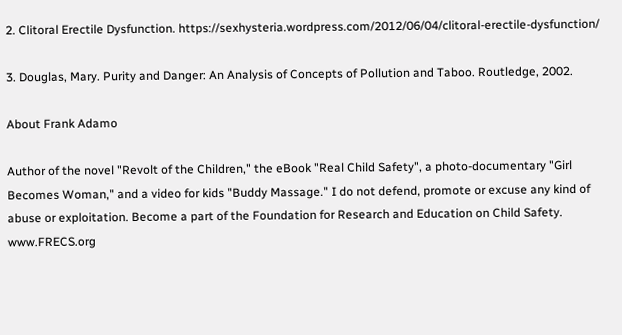2. Clitoral Erectile Dysfunction. https://sexhysteria.wordpress.com/2012/06/04/clitoral-erectile-dysfunction/

3. Douglas, Mary. Purity and Danger: An Analysis of Concepts of Pollution and Taboo. Routledge, 2002.

About Frank Adamo

Author of the novel "Revolt of the Children," the eBook "Real Child Safety", a photo-documentary "Girl Becomes Woman," and a video for kids "Buddy Massage." I do not defend, promote or excuse any kind of abuse or exploitation. Become a part of the Foundation for Research and Education on Child Safety. www.FRECS.org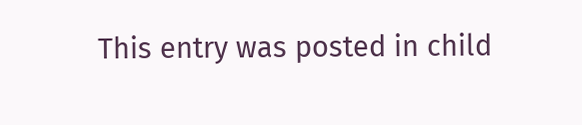This entry was posted in child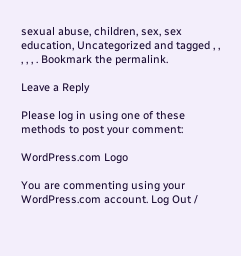sexual abuse, children, sex, sex education, Uncategorized and tagged , , , , , . Bookmark the permalink.

Leave a Reply

Please log in using one of these methods to post your comment:

WordPress.com Logo

You are commenting using your WordPress.com account. Log Out /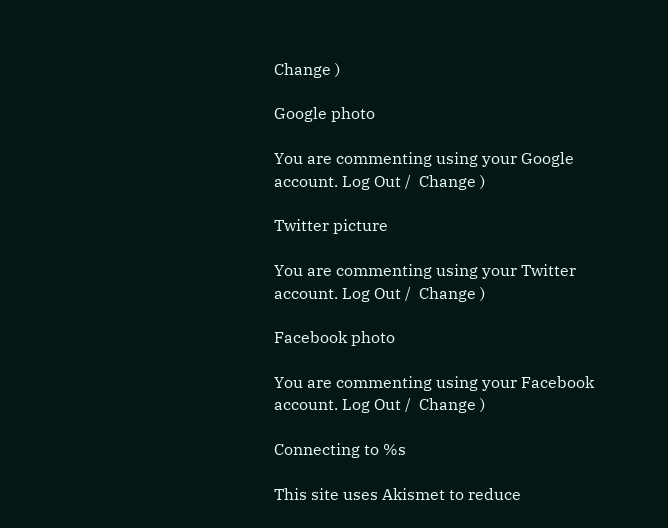Change )

Google photo

You are commenting using your Google account. Log Out /  Change )

Twitter picture

You are commenting using your Twitter account. Log Out /  Change )

Facebook photo

You are commenting using your Facebook account. Log Out /  Change )

Connecting to %s

This site uses Akismet to reduce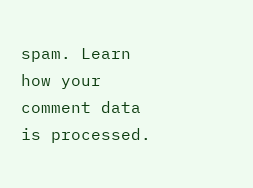spam. Learn how your comment data is processed.